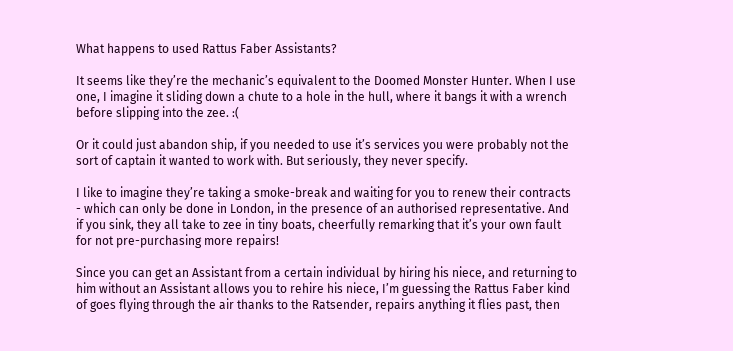What happens to used Rattus Faber Assistants?

It seems like they’re the mechanic’s equivalent to the Doomed Monster Hunter. When I use one, I imagine it sliding down a chute to a hole in the hull, where it bangs it with a wrench before slipping into the zee. :(

Or it could just abandon ship, if you needed to use it’s services you were probably not the sort of captain it wanted to work with. But seriously, they never specify.

I like to imagine they’re taking a smoke-break and waiting for you to renew their contracts - which can only be done in London, in the presence of an authorised representative. And if you sink, they all take to zee in tiny boats, cheerfully remarking that it’s your own fault for not pre-purchasing more repairs!

Since you can get an Assistant from a certain individual by hiring his niece, and returning to him without an Assistant allows you to rehire his niece, I’m guessing the Rattus Faber kind of goes flying through the air thanks to the Ratsender, repairs anything it flies past, then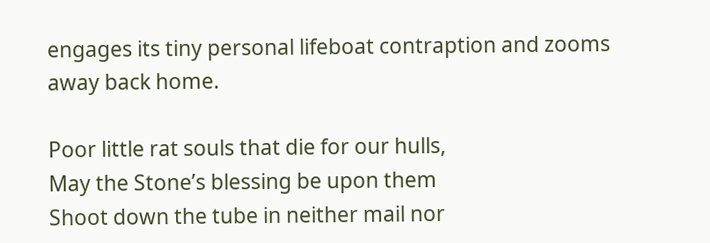engages its tiny personal lifeboat contraption and zooms away back home.

Poor little rat souls that die for our hulls,
May the Stone’s blessing be upon them
Shoot down the tube in neither mail nor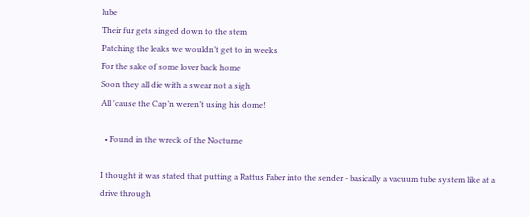lube
Their fur gets singed down to the stem
Patching the leaks we wouldn’t get to in weeks
For the sake of some lover back home
Soon they all die with a swear not a sigh
All 'cause the Cap’n weren’t using his dome!

  • Found in the wreck of the Nocturne

I thought it was stated that putting a Rattus Faber into the sender - basically a vacuum tube system like at a drive through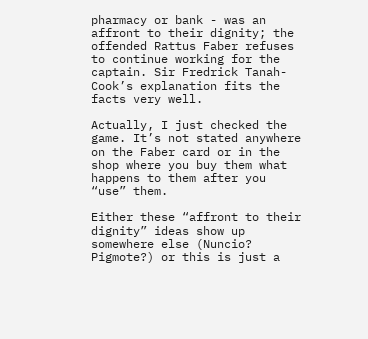pharmacy or bank - was an affront to their dignity; the offended Rattus Faber refuses to continue working for the captain. Sir Fredrick Tanah-Cook’s explanation fits the facts very well.

Actually, I just checked the game. It’s not stated anywhere on the Faber card or in the shop where you buy them what happens to them after you “use” them.

Either these “affront to their dignity” ideas show up somewhere else (Nuncio? Pigmote?) or this is just a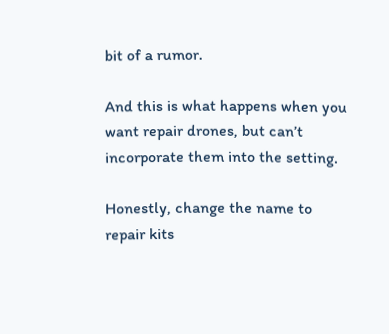bit of a rumor.

And this is what happens when you want repair drones, but can’t incorporate them into the setting.

Honestly, change the name to repair kits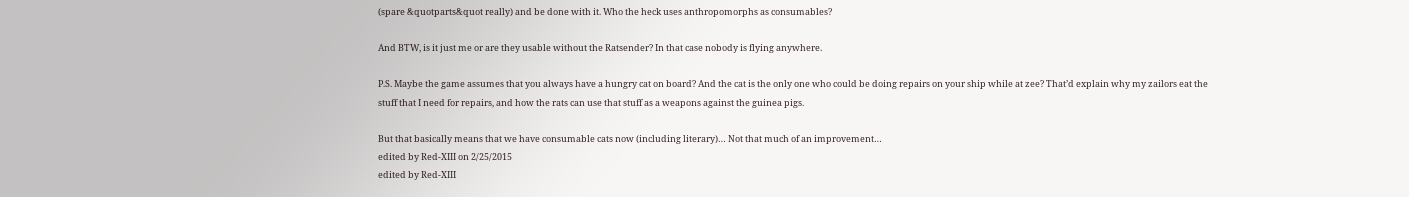(spare &quotparts&quot really) and be done with it. Who the heck uses anthropomorphs as consumables?

And BTW, is it just me or are they usable without the Ratsender? In that case nobody is flying anywhere.

P.S. Maybe the game assumes that you always have a hungry cat on board? And the cat is the only one who could be doing repairs on your ship while at zee? That’d explain why my zailors eat the stuff that I need for repairs, and how the rats can use that stuff as a weapons against the guinea pigs.

But that basically means that we have consumable cats now (including literary)… Not that much of an improvement…
edited by Red-XIII on 2/25/2015
edited by Red-XIII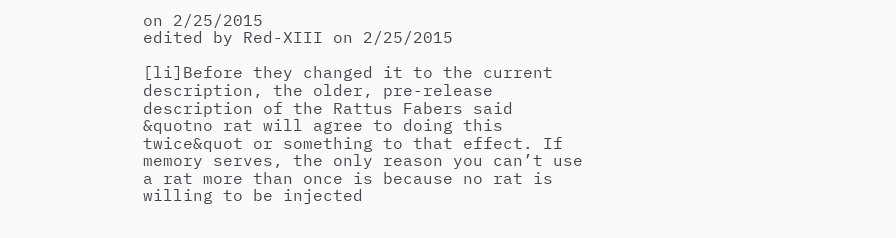on 2/25/2015
edited by Red-XIII on 2/25/2015

[li]Before they changed it to the current description, the older, pre-release description of the Rattus Fabers said &quotno rat will agree to doing this twice&quot or something to that effect. If memory serves, the only reason you can’t use a rat more than once is because no rat is willing to be injected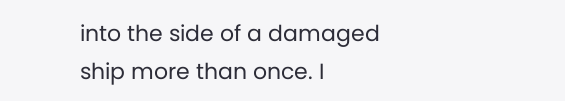into the side of a damaged ship more than once. I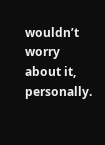wouldn’t worry about it, personally.